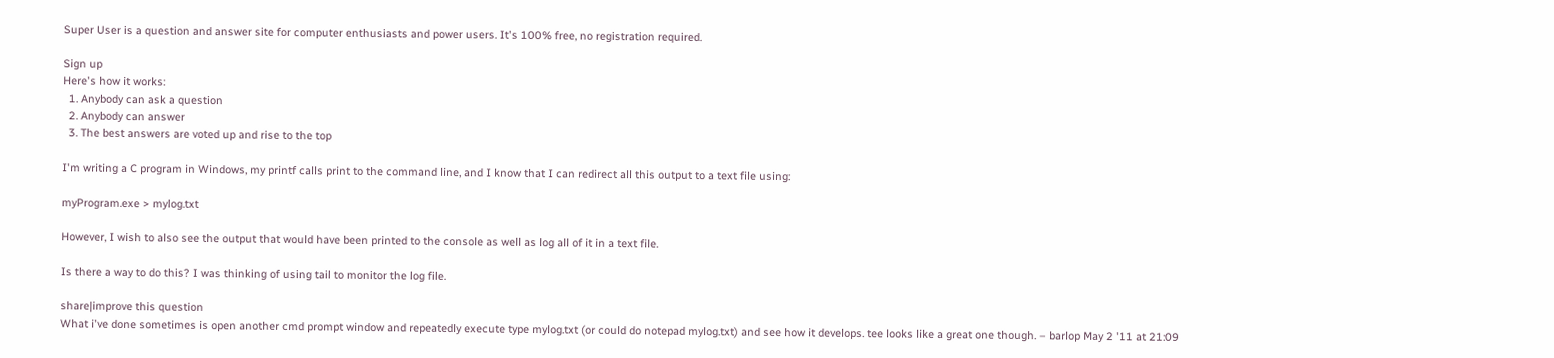Super User is a question and answer site for computer enthusiasts and power users. It's 100% free, no registration required.

Sign up
Here's how it works:
  1. Anybody can ask a question
  2. Anybody can answer
  3. The best answers are voted up and rise to the top

I'm writing a C program in Windows, my printf calls print to the command line, and I know that I can redirect all this output to a text file using:

myProgram.exe > mylog.txt

However, I wish to also see the output that would have been printed to the console as well as log all of it in a text file.

Is there a way to do this? I was thinking of using tail to monitor the log file.

share|improve this question
What i've done sometimes is open another cmd prompt window and repeatedly execute type mylog.txt (or could do notepad mylog.txt) and see how it develops. tee looks like a great one though. – barlop May 2 '11 at 21:09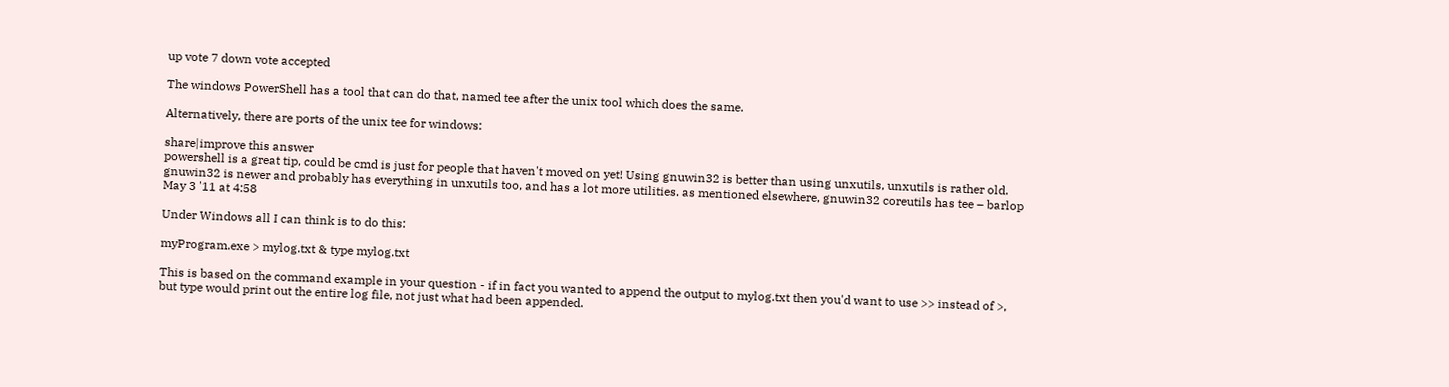up vote 7 down vote accepted

The windows PowerShell has a tool that can do that, named tee after the unix tool which does the same.

Alternatively, there are ports of the unix tee for windows:

share|improve this answer
powershell is a great tip, could be cmd is just for people that haven't moved on yet! Using gnuwin32 is better than using unxutils, unxutils is rather old. gnuwin32 is newer and probably has everything in unxutils too, and has a lot more utilities. as mentioned elsewhere, gnuwin32 coreutils has tee – barlop May 3 '11 at 4:58

Under Windows all I can think is to do this:

myProgram.exe > mylog.txt & type mylog.txt

This is based on the command example in your question - if in fact you wanted to append the output to mylog.txt then you'd want to use >> instead of >, but type would print out the entire log file, not just what had been appended.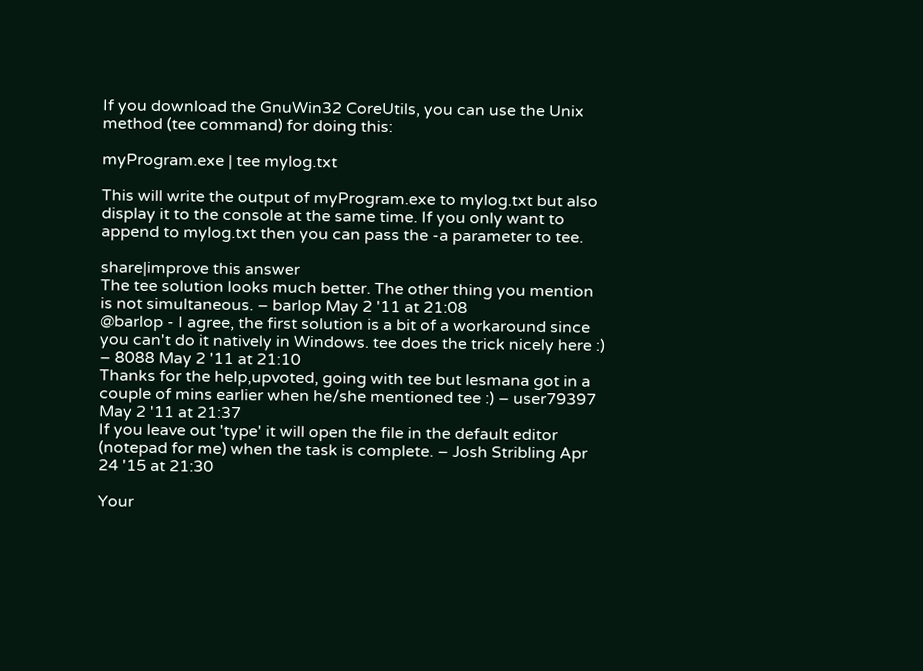If you download the GnuWin32 CoreUtils, you can use the Unix method (tee command) for doing this:

myProgram.exe | tee mylog.txt

This will write the output of myProgram.exe to mylog.txt but also display it to the console at the same time. If you only want to append to mylog.txt then you can pass the -a parameter to tee.

share|improve this answer
The tee solution looks much better. The other thing you mention is not simultaneous. – barlop May 2 '11 at 21:08
@barlop - I agree, the first solution is a bit of a workaround since you can't do it natively in Windows. tee does the trick nicely here :) – 8088 May 2 '11 at 21:10
Thanks for the help,upvoted, going with tee but lesmana got in a couple of mins earlier when he/she mentioned tee :) – user79397 May 2 '11 at 21:37
If you leave out 'type' it will open the file in the default editor (notepad for me) when the task is complete. – Josh Stribling Apr 24 '15 at 21:30

Your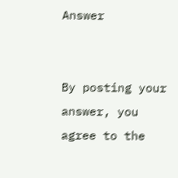Answer


By posting your answer, you agree to the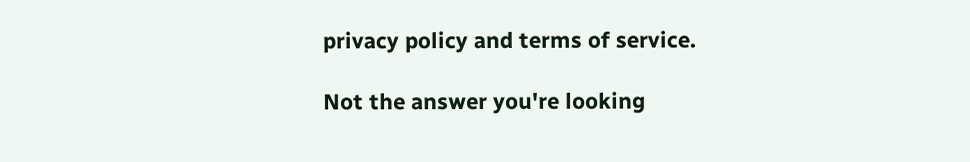privacy policy and terms of service.

Not the answer you're looking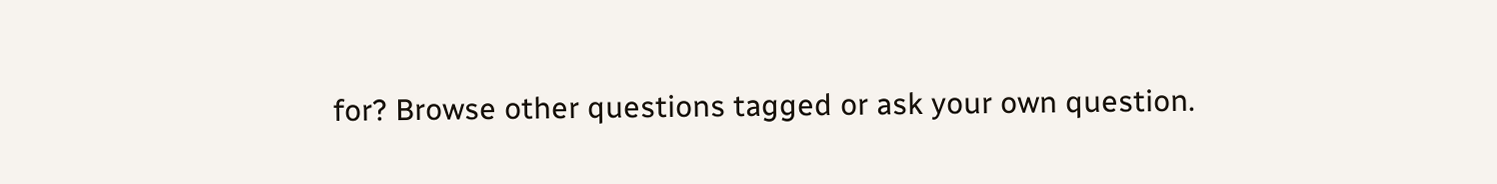for? Browse other questions tagged or ask your own question.